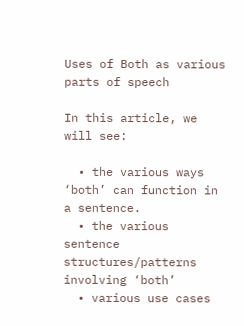Uses of Both as various parts of speech

In this article, we will see:

  • the various ways ‘both’ can function in a sentence.
  • the various sentence structures/patterns involving ‘both’
  • various use cases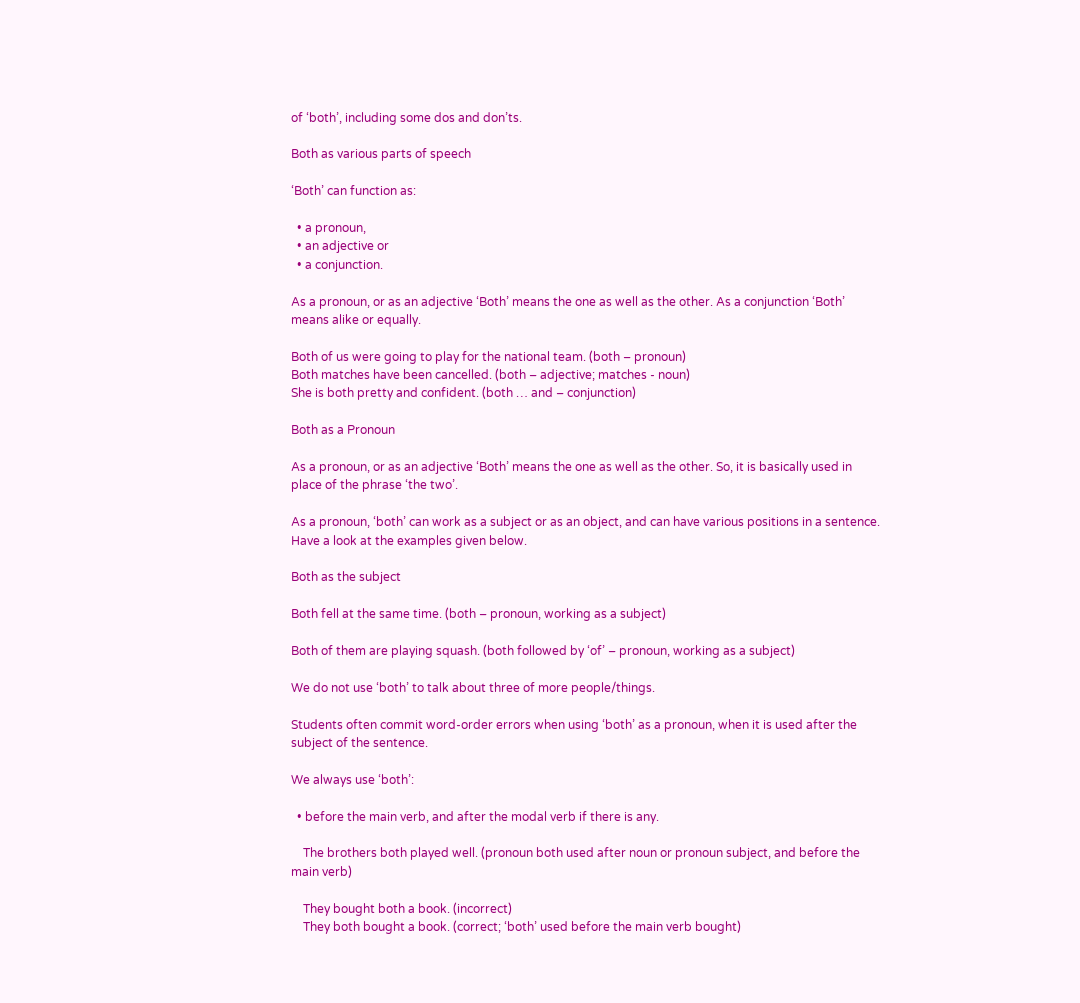of ‘both’, including some dos and don’ts.

Both as various parts of speech

‘Both’ can function as:

  • a pronoun,
  • an adjective or
  • a conjunction.

As a pronoun, or as an adjective ‘Both’ means the one as well as the other. As a conjunction ‘Both’ means alike or equally.

Both of us were going to play for the national team. (both – pronoun)
Both matches have been cancelled. (both – adjective; matches - noun)
She is both pretty and confident. (both … and – conjunction)

Both as a Pronoun

As a pronoun, or as an adjective ‘Both’ means the one as well as the other. So, it is basically used in place of the phrase ‘the two’.

As a pronoun, ‘both’ can work as a subject or as an object, and can have various positions in a sentence. Have a look at the examples given below.

Both as the subject

Both fell at the same time. (both – pronoun, working as a subject)

Both of them are playing squash. (both followed by ‘of’ – pronoun, working as a subject)

We do not use ‘both’ to talk about three of more people/things.

Students often commit word-order errors when using ‘both’ as a pronoun, when it is used after the subject of the sentence.

We always use ‘both’:

  • before the main verb, and after the modal verb if there is any.

    The brothers both played well. (pronoun both used after noun or pronoun subject, and before the main verb)

    They bought both a book. (incorrect)
    They both bought a book. (correct; ‘both’ used before the main verb bought)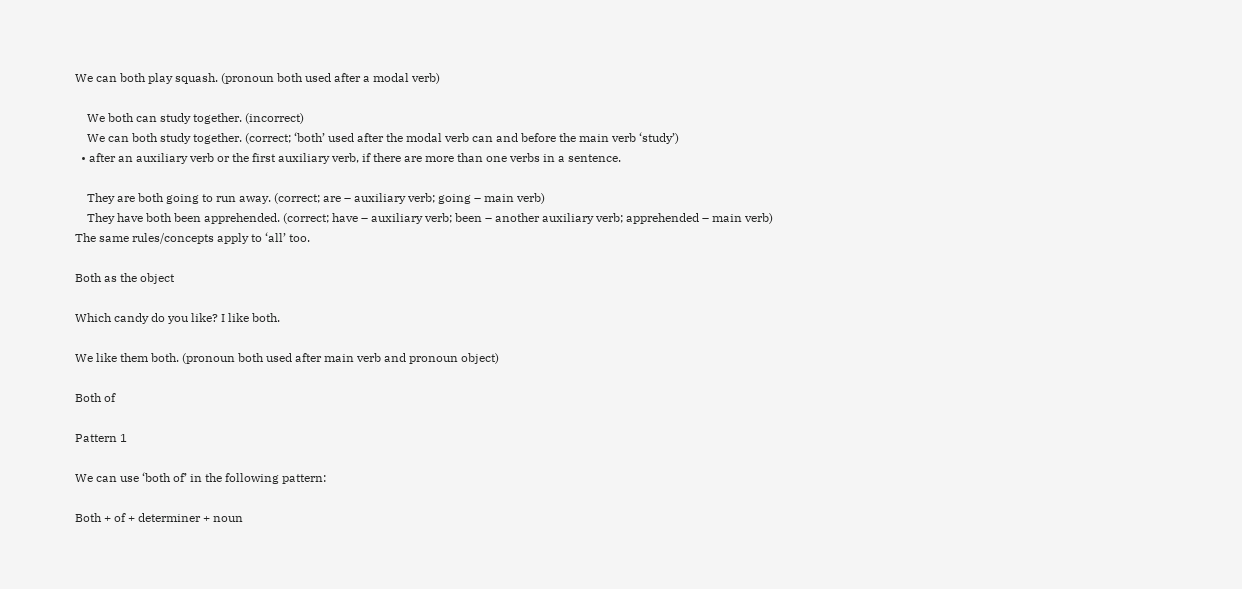We can both play squash. (pronoun both used after a modal verb)

    We both can study together. (incorrect)
    We can both study together. (correct; ‘both’ used after the modal verb can and before the main verb ‘study’)
  • after an auxiliary verb or the first auxiliary verb, if there are more than one verbs in a sentence.

    They are both going to run away. (correct; are – auxiliary verb; going – main verb)
    They have both been apprehended. (correct; have – auxiliary verb; been – another auxiliary verb; apprehended – main verb)
The same rules/concepts apply to ‘all’ too.

Both as the object

Which candy do you like? I like both.

We like them both. (pronoun both used after main verb and pronoun object)

Both of

Pattern 1

We can use ‘both of’ in the following pattern:

Both + of + determiner + noun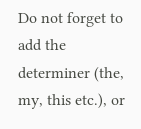Do not forget to add the determiner (the, my, this etc.), or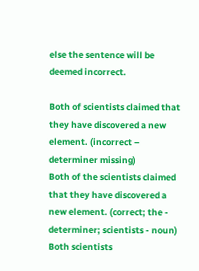else the sentence will be deemed incorrect.

Both of scientists claimed that they have discovered a new element. (incorrect – determiner missing)
Both of the scientists claimed that they have discovered a new element. (correct; the - determiner; scientists - noun)
Both scientists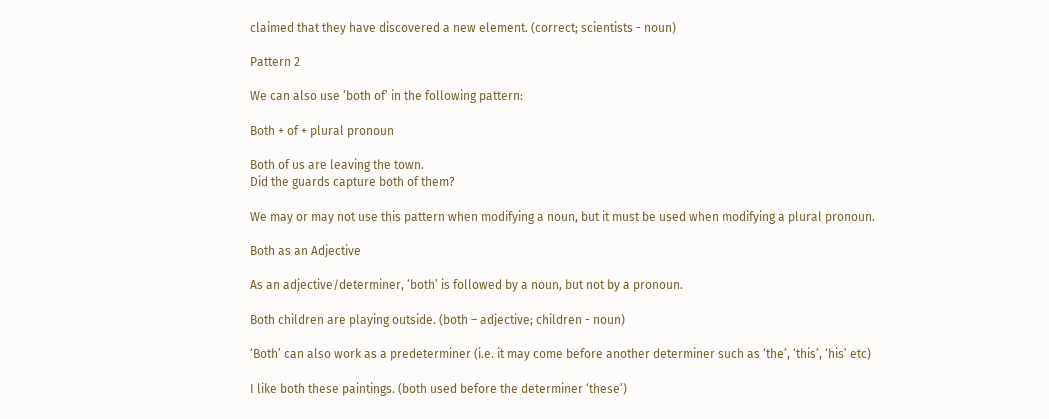claimed that they have discovered a new element. (correct; scientists - noun)

Pattern 2

We can also use ‘both of’ in the following pattern:

Both + of + plural pronoun

Both of us are leaving the town.
Did the guards capture both of them?

We may or may not use this pattern when modifying a noun, but it must be used when modifying a plural pronoun.

Both as an Adjective

As an adjective/determiner, ‘both’ is followed by a noun, but not by a pronoun.

Both children are playing outside. (both – adjective; children - noun)

‘Both’ can also work as a predeterminer (i.e. it may come before another determiner such as ‘the’, ‘this’, ‘his’ etc)

I like both these paintings. (both used before the determiner ‘these’)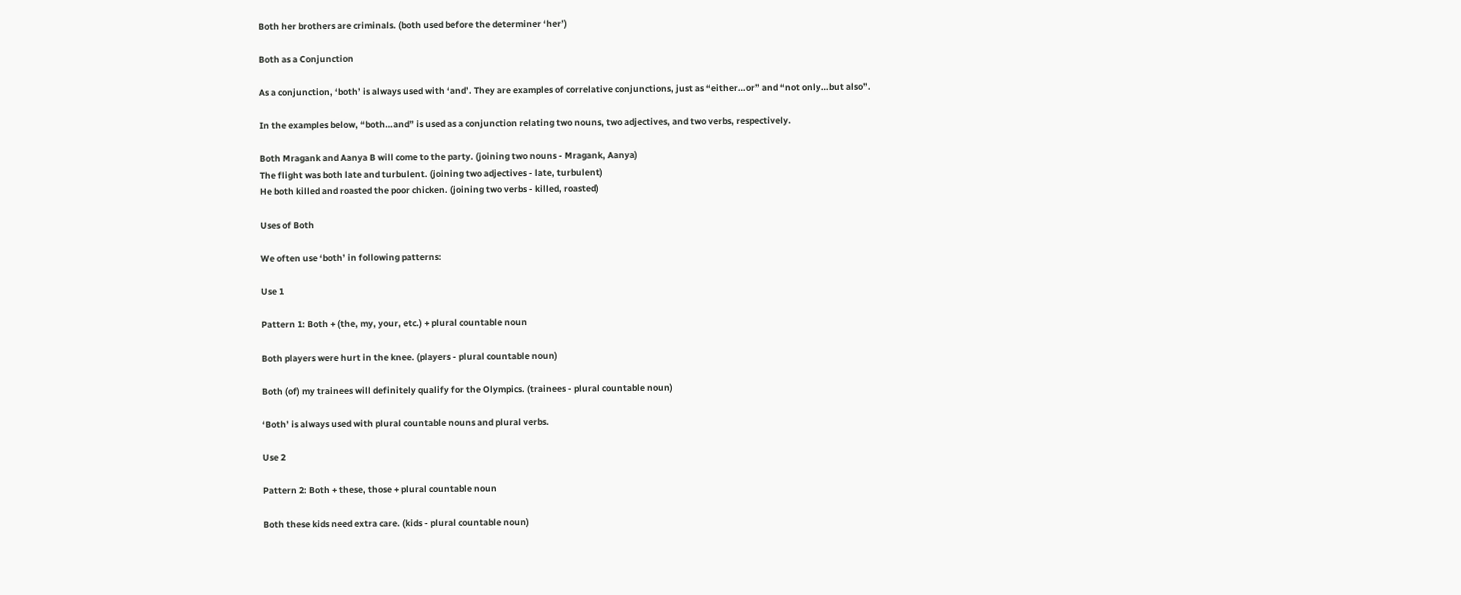Both her brothers are criminals. (both used before the determiner ‘her’)

Both as a Conjunction

As a conjunction, ‘both’ is always used with ‘and’. They are examples of correlative conjunctions, just as “either…or” and “not only…but also”.

In the examples below, “both…and” is used as a conjunction relating two nouns, two adjectives, and two verbs, respectively.

Both Mragank and Aanya B will come to the party. (joining two nouns - Mragank, Aanya)
The flight was both late and turbulent. (joining two adjectives - late, turbulent)
He both killed and roasted the poor chicken. (joining two verbs - killed, roasted)

Uses of Both

We often use ‘both’ in following patterns:

Use 1

Pattern 1: Both + (the, my, your, etc.) + plural countable noun

Both players were hurt in the knee. (players - plural countable noun)

Both (of) my trainees will definitely qualify for the Olympics. (trainees - plural countable noun)

‘Both’ is always used with plural countable nouns and plural verbs.

Use 2

Pattern 2: Both + these, those + plural countable noun

Both these kids need extra care. (kids - plural countable noun)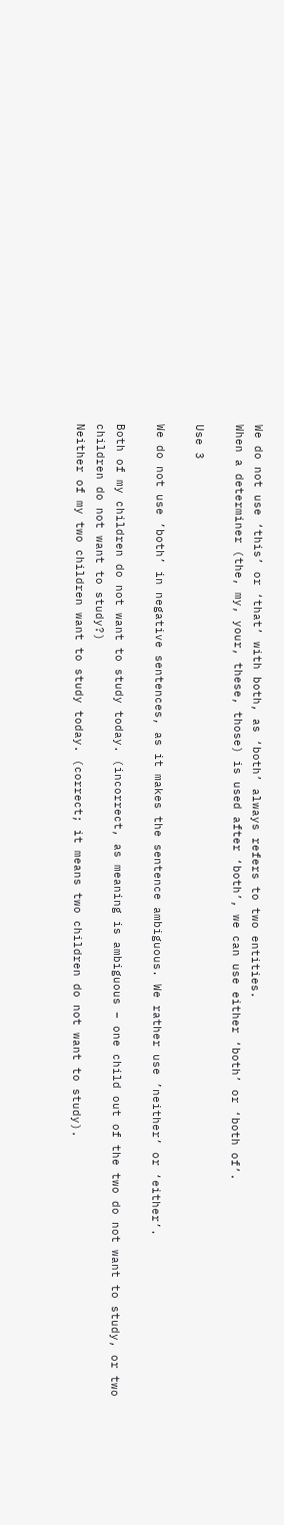We do not use ‘this’ or ‘that’ with both, as ‘both’ always refers to two entities.
When a determiner (the, my, your, these, those) is used after ‘both’, we can use either ‘both’ or ‘both of’.

Use 3

We do not use ’both’ in negative sentences, as it makes the sentence ambiguous. We rather use ’neither’ or ‘either’.

Both of my children do not want to study today. (incorrect, as meaning is ambiguous – one child out of the two do not want to study, or two children do not want to study?)
Neither of my two children want to study today. (correct; it means two children do not want to study).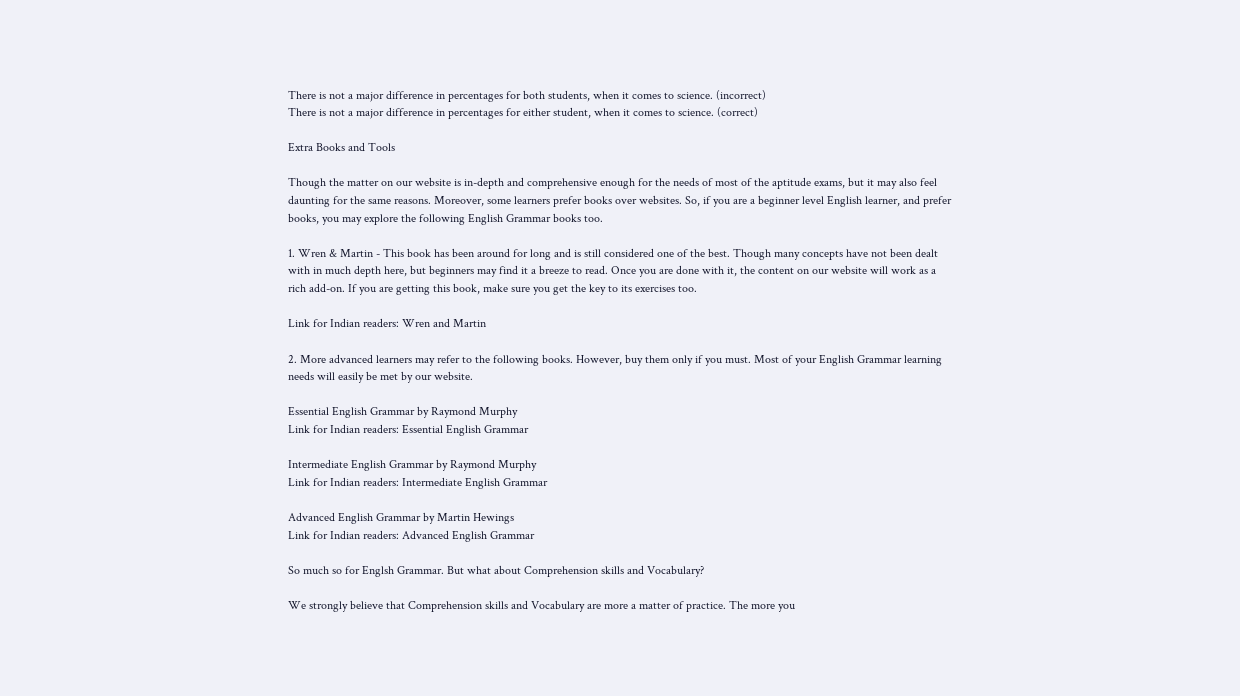There is not a major difference in percentages for both students, when it comes to science. (incorrect)
There is not a major difference in percentages for either student, when it comes to science. (correct)

Extra Books and Tools

Though the matter on our website is in-depth and comprehensive enough for the needs of most of the aptitude exams, but it may also feel daunting for the same reasons. Moreover, some learners prefer books over websites. So, if you are a beginner level English learner, and prefer books, you may explore the following English Grammar books too.

1. Wren & Martin - This book has been around for long and is still considered one of the best. Though many concepts have not been dealt with in much depth here, but beginners may find it a breeze to read. Once you are done with it, the content on our website will work as a rich add-on. If you are getting this book, make sure you get the key to its exercises too.

Link for Indian readers: Wren and Martin

2. More advanced learners may refer to the following books. However, buy them only if you must. Most of your English Grammar learning needs will easily be met by our website.

Essential English Grammar by Raymond Murphy
Link for Indian readers: Essential English Grammar

Intermediate English Grammar by Raymond Murphy
Link for Indian readers: Intermediate English Grammar

Advanced English Grammar by Martin Hewings
Link for Indian readers: Advanced English Grammar

So much so for Englsh Grammar. But what about Comprehension skills and Vocabulary?

We strongly believe that Comprehension skills and Vocabulary are more a matter of practice. The more you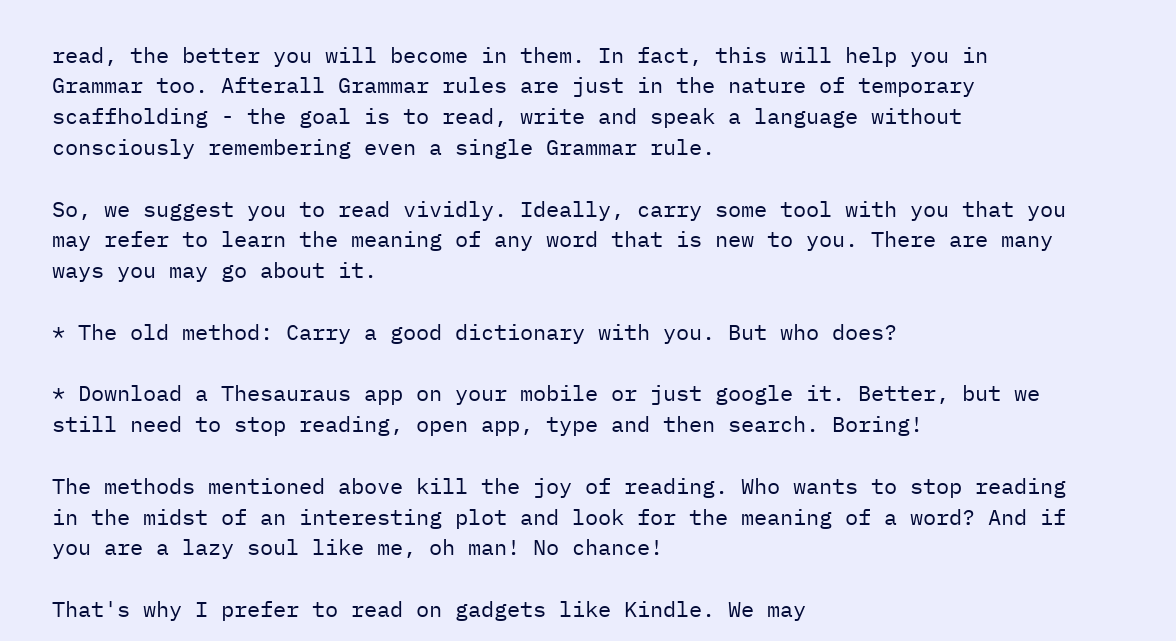read, the better you will become in them. In fact, this will help you in Grammar too. Afterall Grammar rules are just in the nature of temporary scaffholding - the goal is to read, write and speak a language without consciously remembering even a single Grammar rule.

So, we suggest you to read vividly. Ideally, carry some tool with you that you may refer to learn the meaning of any word that is new to you. There are many ways you may go about it.

* The old method: Carry a good dictionary with you. But who does?

* Download a Thesauraus app on your mobile or just google it. Better, but we still need to stop reading, open app, type and then search. Boring!

The methods mentioned above kill the joy of reading. Who wants to stop reading in the midst of an interesting plot and look for the meaning of a word? And if you are a lazy soul like me, oh man! No chance!

That's why I prefer to read on gadgets like Kindle. We may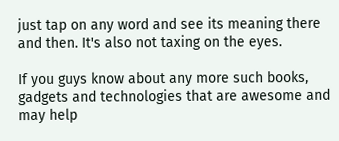just tap on any word and see its meaning there and then. It's also not taxing on the eyes.

If you guys know about any more such books, gadgets and technologies that are awesome and may help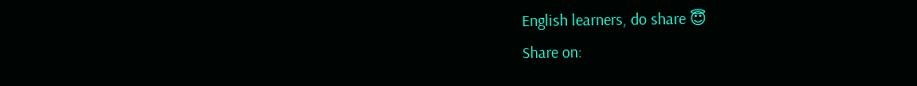English learners, do share 😇
Share on: